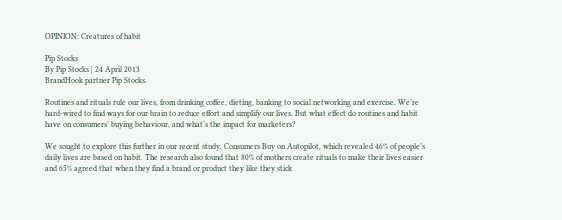OPINION: Creatures of habit

Pip Stocks
By Pip Stocks | 24 April 2013
BrandHook partner Pip Stocks.

Routines and rituals rule our lives, from drinking coffee, dieting, banking to social networking and exercise. We’re hard-wired to find ways for our brain to reduce effort and simplify our lives. But what effect do routines and habit have on consumers’ buying behaviour, and what’s the impact for marketers?

We sought to explore this further in our recent study, Consumers Buy on Autopilot, which revealed 46% of people’s daily lives are based on habit. The research also found that 80% of mothers create rituals to make their lives easier and 65% agreed that when they find a brand or product they like they stick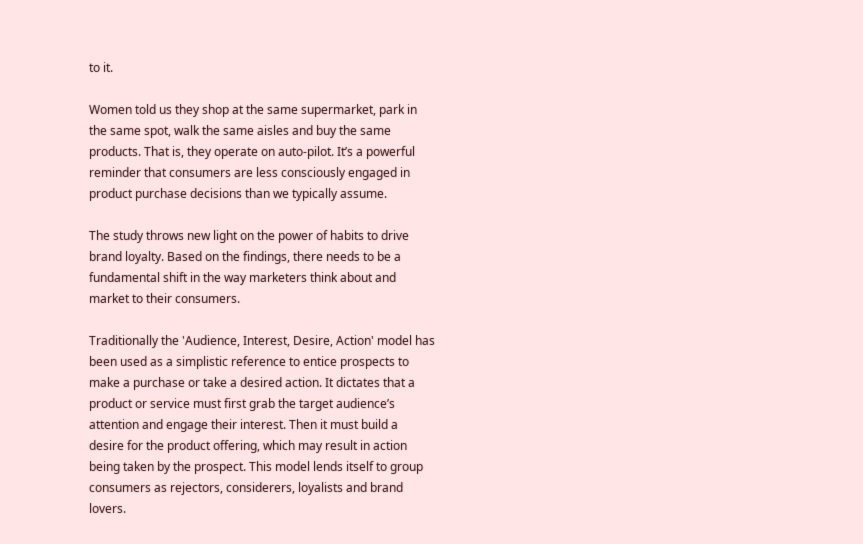to it.

Women told us they shop at the same supermarket, park in the same spot, walk the same aisles and buy the same products. That is, they operate on auto-pilot. It’s a powerful reminder that consumers are less consciously engaged in product purchase decisions than we typically assume.

The study throws new light on the power of habits to drive brand loyalty. Based on the findings, there needs to be a fundamental shift in the way marketers think about and market to their consumers.

Traditionally the 'Audience, Interest, Desire, Action' model has been used as a simplistic reference to entice prospects to make a purchase or take a desired action. It dictates that a product or service must first grab the target audience’s attention and engage their interest. Then it must build a desire for the product offering, which may result in action being taken by the prospect. This model lends itself to group consumers as rejectors, considerers, loyalists and brand lovers.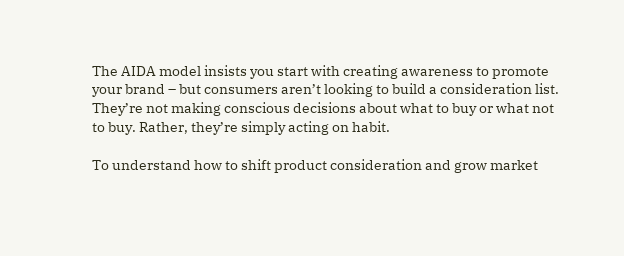The AIDA model insists you start with creating awareness to promote your brand – but consumers aren’t looking to build a consideration list. They’re not making conscious decisions about what to buy or what not to buy. Rather, they’re simply acting on habit.

To understand how to shift product consideration and grow market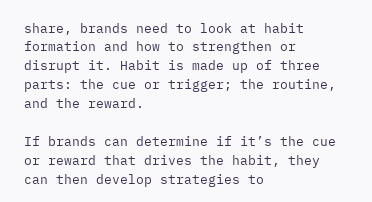share, brands need to look at habit formation and how to strengthen or disrupt it. Habit is made up of three parts: the cue or trigger; the routine, and the reward.

If brands can determine if it’s the cue or reward that drives the habit, they can then develop strategies to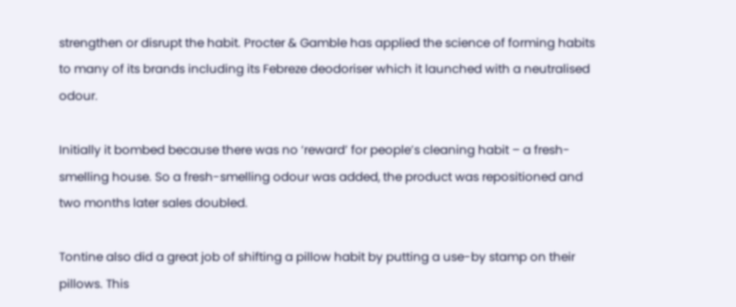strengthen or disrupt the habit. Procter & Gamble has applied the science of forming habits to many of its brands including its Febreze deodoriser which it launched with a neutralised odour.

Initially it bombed because there was no ‘reward’ for people’s cleaning habit – a fresh-smelling house. So a fresh-smelling odour was added, the product was repositioned and two months later sales doubled.

Tontine also did a great job of shifting a pillow habit by putting a use-by stamp on their pillows. This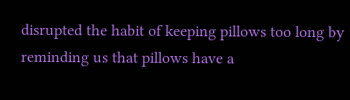disrupted the habit of keeping pillows too long by reminding us that pillows have a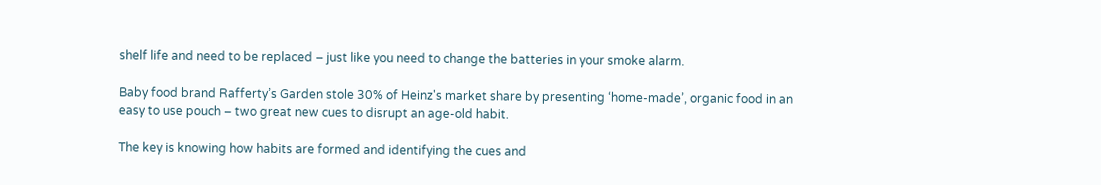shelf life and need to be replaced – just like you need to change the batteries in your smoke alarm.

Baby food brand Rafferty’s Garden stole 30% of Heinz's market share by presenting ‘home-made’, organic food in an easy to use pouch – two great new cues to disrupt an age-old habit.

The key is knowing how habits are formed and identifying the cues and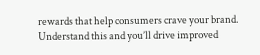rewards that help consumers crave your brand. Understand this and you’ll drive improved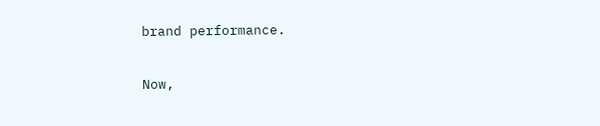brand performance.

Now,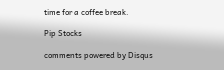time for a coffee break.

Pip Stocks

comments powered by Disqus